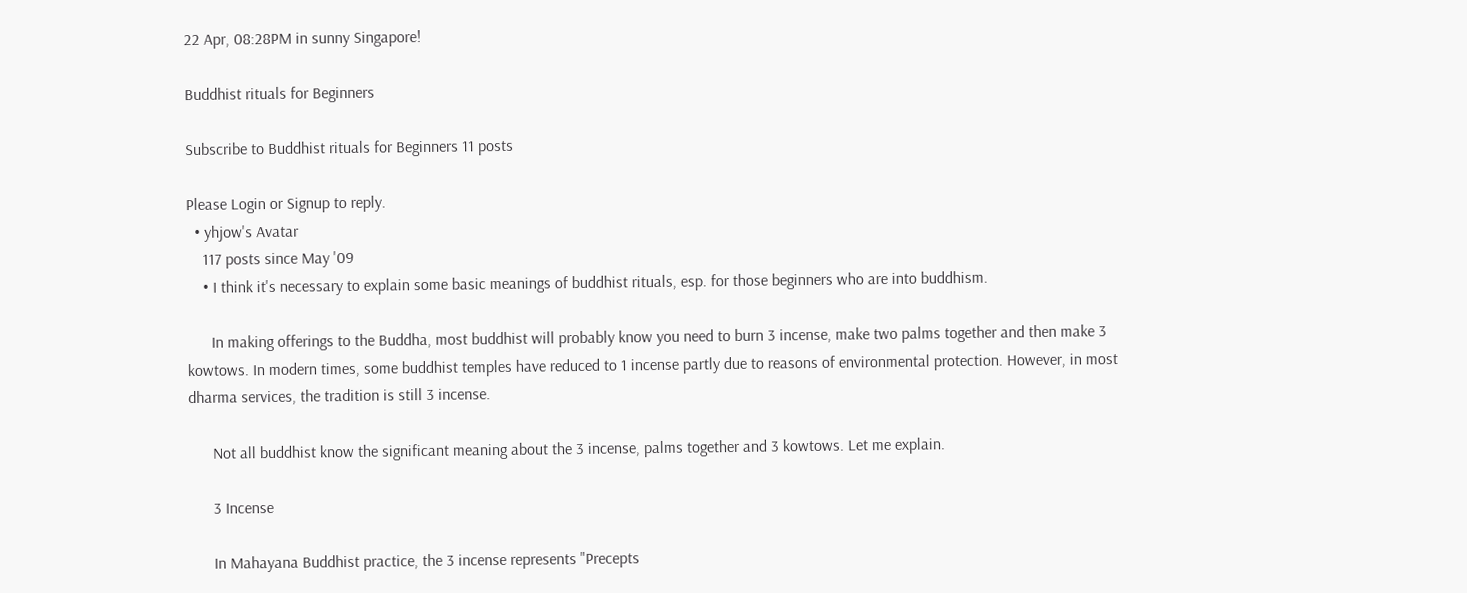22 Apr, 08:28PM in sunny Singapore!

Buddhist rituals for Beginners

Subscribe to Buddhist rituals for Beginners 11 posts

Please Login or Signup to reply.
  • yhjow's Avatar
    117 posts since May '09
    • I think it's necessary to explain some basic meanings of buddhist rituals, esp. for those beginners who are into buddhism.

      In making offerings to the Buddha, most buddhist will probably know you need to burn 3 incense, make two palms together and then make 3 kowtows. In modern times, some buddhist temples have reduced to 1 incense partly due to reasons of environmental protection. However, in most dharma services, the tradition is still 3 incense.

      Not all buddhist know the significant meaning about the 3 incense, palms together and 3 kowtows. Let me explain.

      3 Incense

      In Mahayana Buddhist practice, the 3 incense represents "Precepts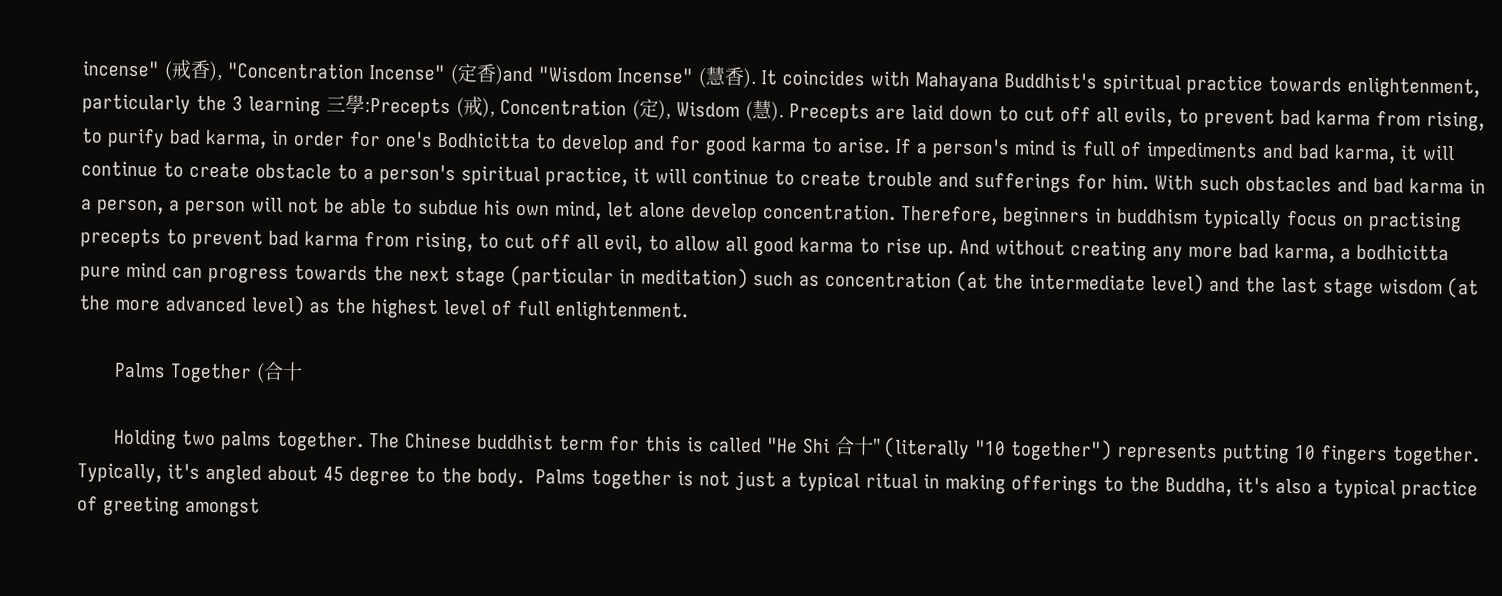incense" (戒香), "Concentration Incense" (定香)and "Wisdom Incense" (慧香). It coincides with Mahayana Buddhist's spiritual practice towards enlightenment, particularly the 3 learning 三學:Precepts (戒), Concentration (定), Wisdom (慧). Precepts are laid down to cut off all evils, to prevent bad karma from rising, to purify bad karma, in order for one's Bodhicitta to develop and for good karma to arise. If a person's mind is full of impediments and bad karma, it will continue to create obstacle to a person's spiritual practice, it will continue to create trouble and sufferings for him. With such obstacles and bad karma in a person, a person will not be able to subdue his own mind, let alone develop concentration. Therefore, beginners in buddhism typically focus on practising precepts to prevent bad karma from rising, to cut off all evil, to allow all good karma to rise up. And without creating any more bad karma, a bodhicitta pure mind can progress towards the next stage (particular in meditation) such as concentration (at the intermediate level) and the last stage wisdom (at the more advanced level) as the highest level of full enlightenment.

      Palms Together (合十

      Holding two palms together. The Chinese buddhist term for this is called "He Shi 合十" (literally "10 together") represents putting 10 fingers together. Typically, it's angled about 45 degree to the body.  Palms together is not just a typical ritual in making offerings to the Buddha, it's also a typical practice of greeting amongst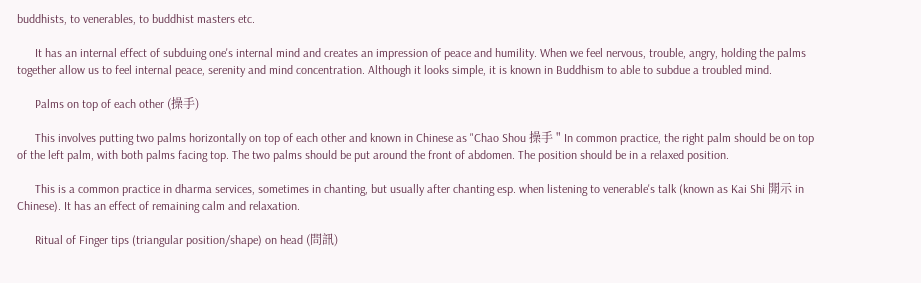buddhists, to venerables, to buddhist masters etc.

      It has an internal effect of subduing one's internal mind and creates an impression of peace and humility. When we feel nervous, trouble, angry, holding the palms together allow us to feel internal peace, serenity and mind concentration. Although it looks simple, it is known in Buddhism to able to subdue a troubled mind.

      Palms on top of each other (操手)

      This involves putting two palms horizontally on top of each other and known in Chinese as "Chao Shou 操手 " In common practice, the right palm should be on top of the left palm, with both palms facing top. The two palms should be put around the front of abdomen. The position should be in a relaxed position.

      This is a common practice in dharma services, sometimes in chanting, but usually after chanting esp. when listening to venerable's talk (known as Kai Shi 開示 in Chinese). It has an effect of remaining calm and relaxation.

      Ritual of Finger tips (triangular position/shape) on head (問訊)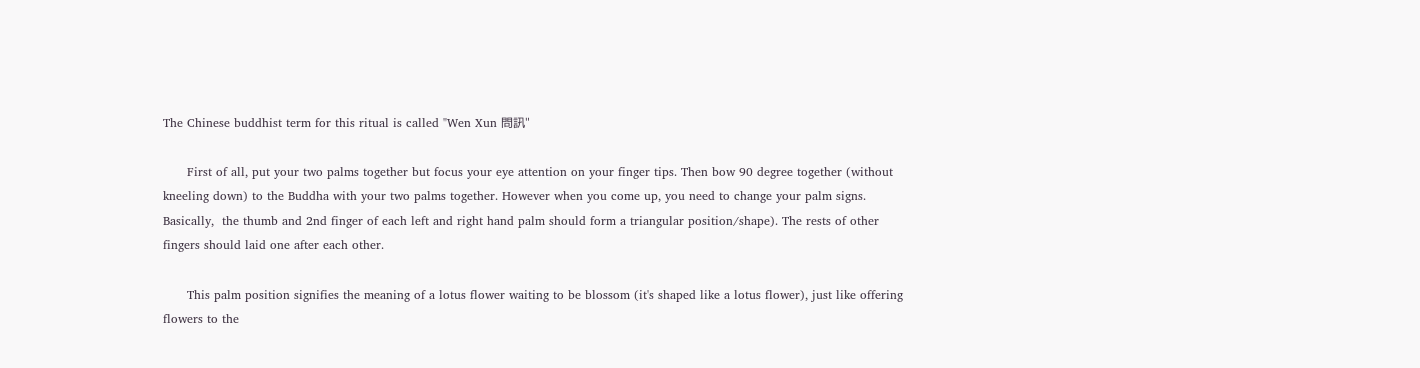The Chinese buddhist term for this ritual is called "Wen Xun 問訊"

      First of all, put your two palms together but focus your eye attention on your finger tips. Then bow 90 degree together (without kneeling down) to the Buddha with your two palms together. However when you come up, you need to change your palm signs. Basically,  the thumb and 2nd finger of each left and right hand palm should form a triangular position/shape). The rests of other fingers should laid one after each other.

      This palm position signifies the meaning of a lotus flower waiting to be blossom (it's shaped like a lotus flower), just like offering flowers to the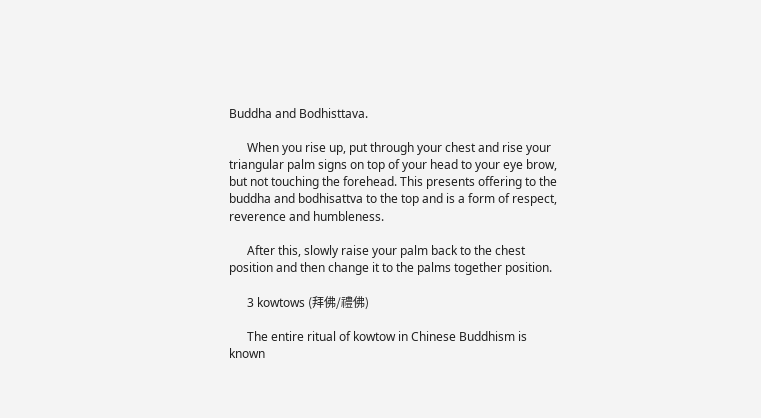Buddha and Bodhisttava.

      When you rise up, put through your chest and rise your triangular palm signs on top of your head to your eye brow, but not touching the forehead. This presents offering to the buddha and bodhisattva to the top and is a form of respect, reverence and humbleness.

      After this, slowly raise your palm back to the chest position and then change it to the palms together position.

      3 kowtows (拜佛/禮佛)

      The entire ritual of kowtow in Chinese Buddhism is known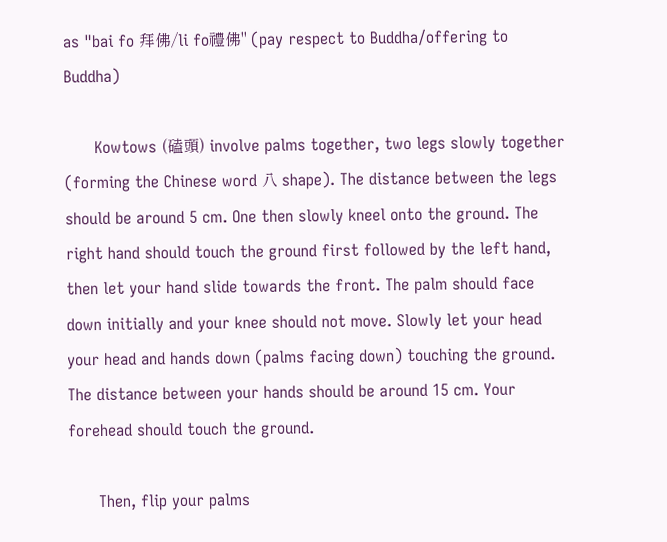as "bai fo 拜佛/li fo禮佛" (pay respect to Buddha/offering to Buddha)

      Kowtows (磕頭) involve palms together, two legs slowly together (forming the Chinese word 八 shape). The distance between the legs should be around 5 cm. One then slowly kneel onto the ground. The right hand should touch the ground first followed by the left hand, then let your hand slide towards the front. The palm should face down initially and your knee should not move. Slowly let your head your head and hands down (palms facing down) touching the ground. The distance between your hands should be around 15 cm. Your forehead should touch the ground.

      Then, flip your palms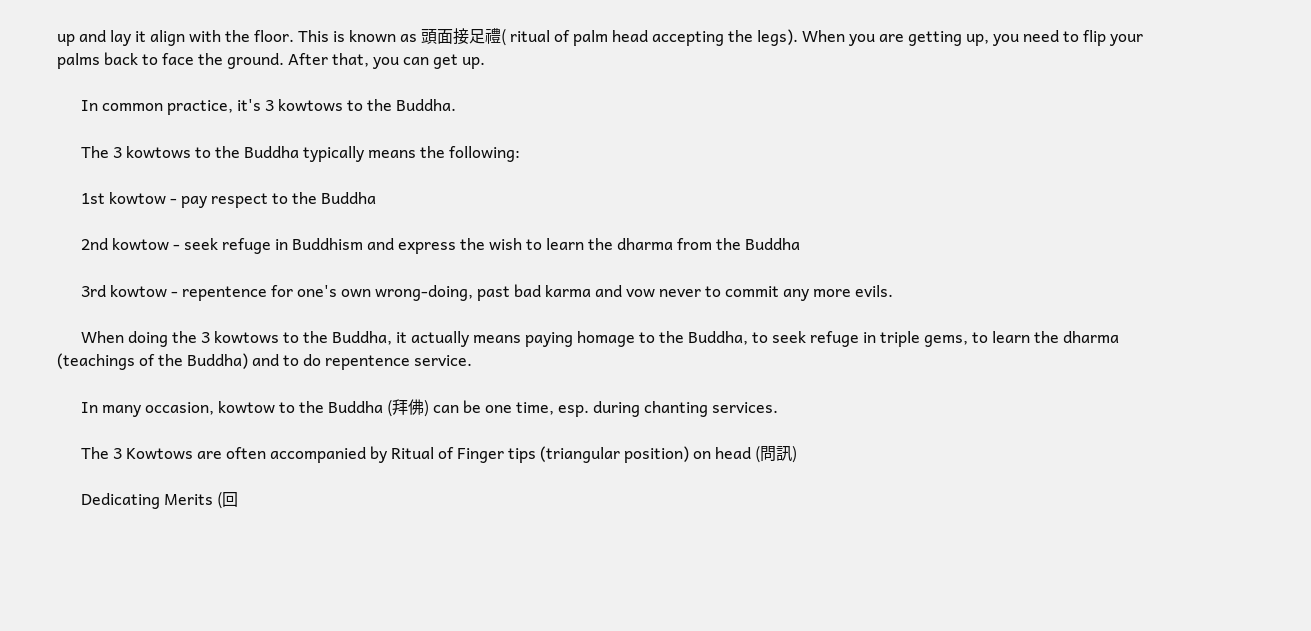up and lay it align with the floor. This is known as 頭面接足禮( ritual of palm head accepting the legs). When you are getting up, you need to flip your palms back to face the ground. After that, you can get up.

      In common practice, it's 3 kowtows to the Buddha.

      The 3 kowtows to the Buddha typically means the following:

      1st kowtow - pay respect to the Buddha

      2nd kowtow - seek refuge in Buddhism and express the wish to learn the dharma from the Buddha

      3rd kowtow - repentence for one's own wrong-doing, past bad karma and vow never to commit any more evils.

      When doing the 3 kowtows to the Buddha, it actually means paying homage to the Buddha, to seek refuge in triple gems, to learn the dharma (teachings of the Buddha) and to do repentence service.

      In many occasion, kowtow to the Buddha (拜佛) can be one time, esp. during chanting services.

      The 3 Kowtows are often accompanied by Ritual of Finger tips (triangular position) on head (問訊)

      Dedicating Merits (回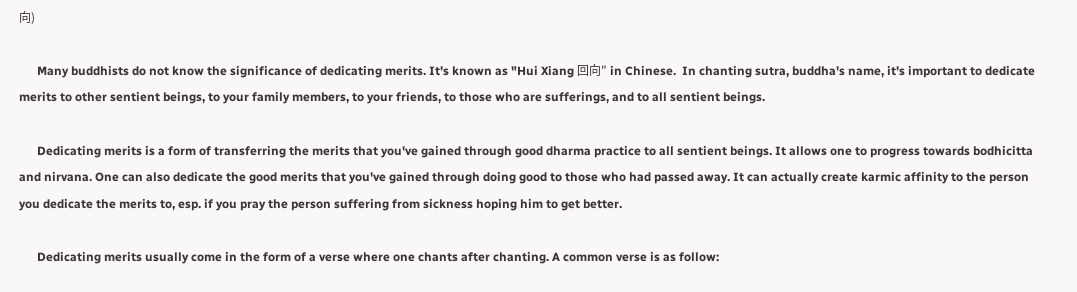向)

      Many buddhists do not know the significance of dedicating merits. It's known as "Hui Xiang 回向" in Chinese.  In chanting sutra, buddha's name, it's important to dedicate merits to other sentient beings, to your family members, to your friends, to those who are sufferings, and to all sentient beings.

      Dedicating merits is a form of transferring the merits that you've gained through good dharma practice to all sentient beings. It allows one to progress towards bodhicitta and nirvana. One can also dedicate the good merits that you've gained through doing good to those who had passed away. It can actually create karmic affinity to the person you dedicate the merits to, esp. if you pray the person suffering from sickness hoping him to get better.

      Dedicating merits usually come in the form of a verse where one chants after chanting. A common verse is as follow: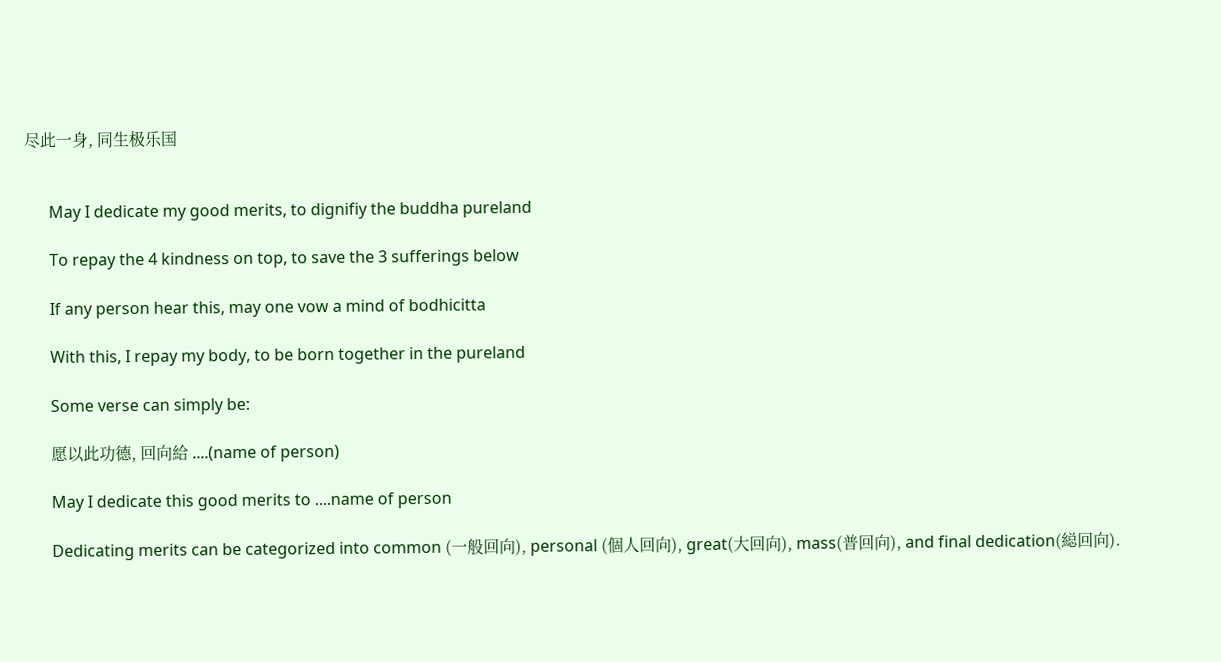尽此一身, 同生极乐国


      May I dedicate my good merits, to dignifiy the buddha pureland

      To repay the 4 kindness on top, to save the 3 sufferings below

      If any person hear this, may one vow a mind of bodhicitta

      With this, I repay my body, to be born together in the pureland

      Some verse can simply be:

      愿以此功德, 回向給 ....(name of person)

      May I dedicate this good merits to ....name of person

      Dedicating merits can be categorized into common (一般回向), personal (個人回向), great(大回向), mass(普回向), and final dedication(縂回向).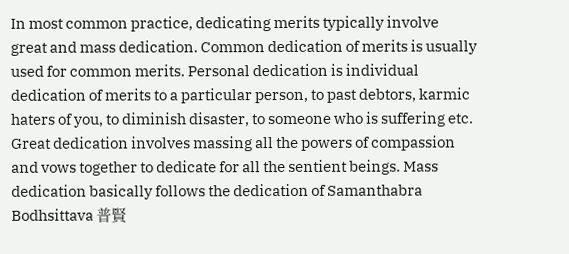In most common practice, dedicating merits typically involve  great and mass dedication. Common dedication of merits is usually used for common merits. Personal dedication is individual dedication of merits to a particular person, to past debtors, karmic haters of you, to diminish disaster, to someone who is suffering etc. Great dedication involves massing all the powers of compassion and vows together to dedicate for all the sentient beings. Mass dedication basically follows the dedication of Samanthabra Bodhsittava 普賢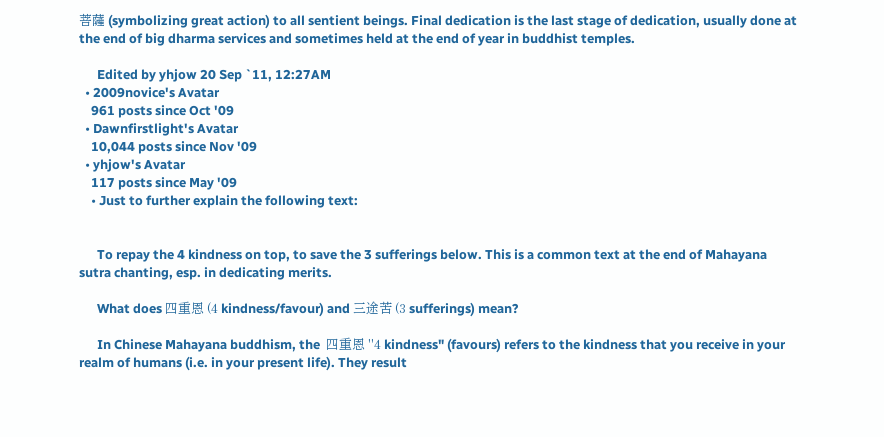菩薩 (symbolizing great action) to all sentient beings. Final dedication is the last stage of dedication, usually done at the end of big dharma services and sometimes held at the end of year in buddhist temples.

      Edited by yhjow 20 Sep `11, 12:27AM
  • 2009novice's Avatar
    961 posts since Oct '09
  • Dawnfirstlight's Avatar
    10,044 posts since Nov '09
  • yhjow's Avatar
    117 posts since May '09
    • Just to further explain the following text:


      To repay the 4 kindness on top, to save the 3 sufferings below. This is a common text at the end of Mahayana sutra chanting, esp. in dedicating merits.

      What does 四重恩 (4 kindness/favour) and 三途苦 (3 sufferings) mean?

      In Chinese Mahayana buddhism, the  四重恩 "4 kindness" (favours) refers to the kindness that you receive in your realm of humans (i.e. in your present life). They result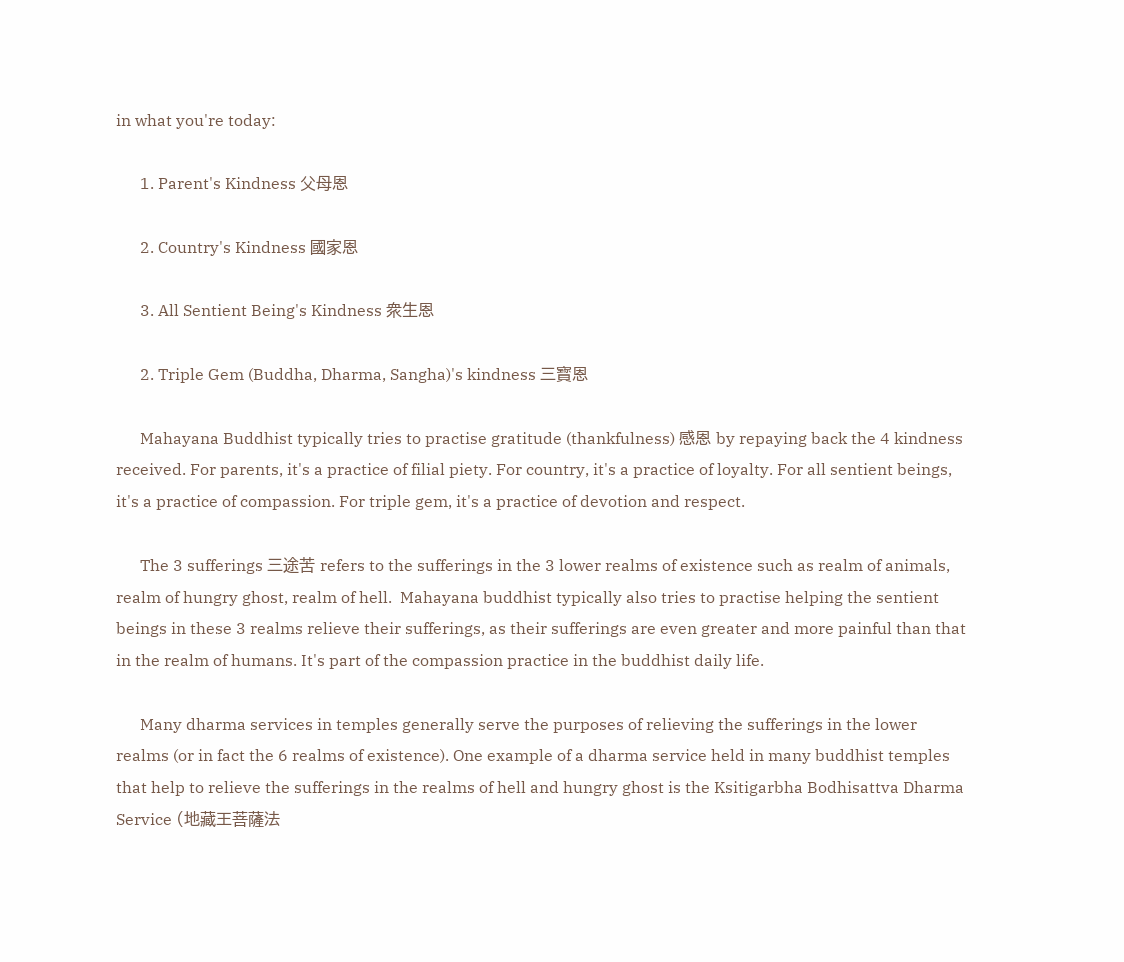in what you're today:

      1. Parent's Kindness 父母恩

      2. Country's Kindness 國家恩

      3. All Sentient Being's Kindness 衆生恩

      2. Triple Gem (Buddha, Dharma, Sangha)'s kindness 三寳恩

      Mahayana Buddhist typically tries to practise gratitude (thankfulness) 感恩 by repaying back the 4 kindness received. For parents, it's a practice of filial piety. For country, it's a practice of loyalty. For all sentient beings, it's a practice of compassion. For triple gem, it's a practice of devotion and respect.

      The 3 sufferings 三途苦 refers to the sufferings in the 3 lower realms of existence such as realm of animals, realm of hungry ghost, realm of hell.  Mahayana buddhist typically also tries to practise helping the sentient beings in these 3 realms relieve their sufferings, as their sufferings are even greater and more painful than that in the realm of humans. It's part of the compassion practice in the buddhist daily life.

      Many dharma services in temples generally serve the purposes of relieving the sufferings in the lower realms (or in fact the 6 realms of existence). One example of a dharma service held in many buddhist temples that help to relieve the sufferings in the realms of hell and hungry ghost is the Ksitigarbha Bodhisattva Dharma Service (地藏王菩薩法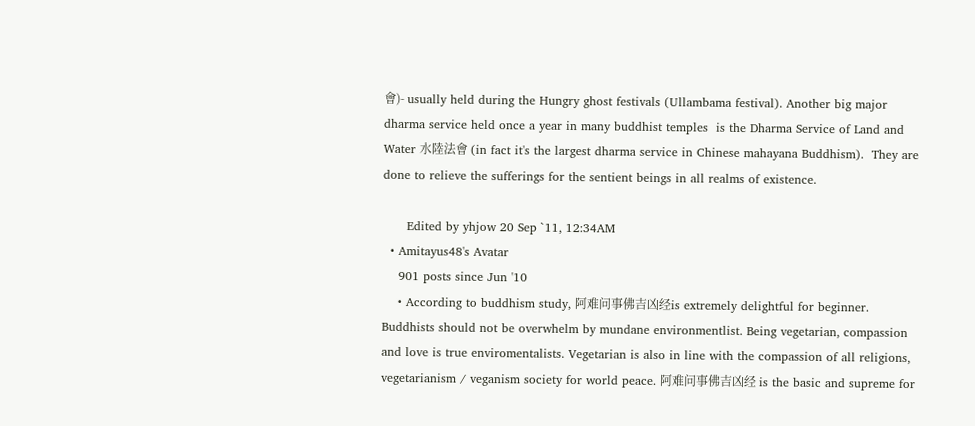會)- usually held during the Hungry ghost festivals (Ullambama festival). Another big major dharma service held once a year in many buddhist temples  is the Dharma Service of Land and Water 水陸法會 (in fact it's the largest dharma service in Chinese mahayana Buddhism).  They are done to relieve the sufferings for the sentient beings in all realms of existence.

      Edited by yhjow 20 Sep `11, 12:34AM
  • Amitayus48's Avatar
    901 posts since Jun '10
    • According to buddhism study, 阿难问事佛吉凶经is extremely delightful for beginner. Buddhists should not be overwhelm by mundane environmentlist. Being vegetarian, compassion and love is true enviromentalists. Vegetarian is also in line with the compassion of all religions, vegetarianism / veganism society for world peace. 阿难问事佛吉凶经 is the basic and supreme for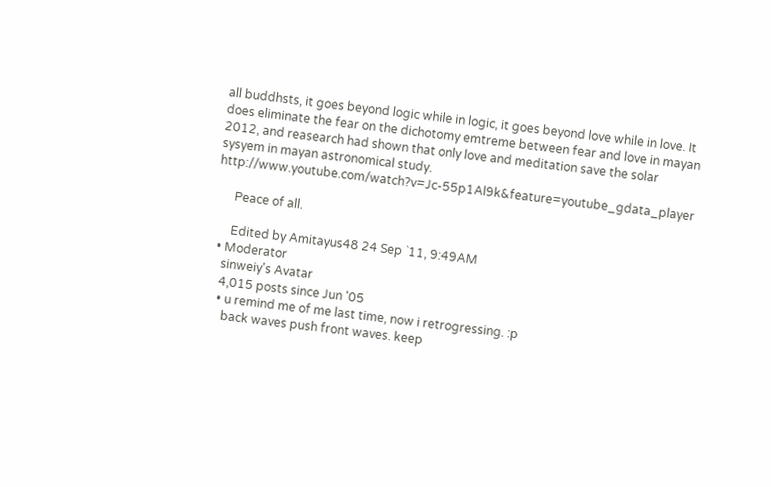all buddhsts, it goes beyond logic while in logic, it goes beyond love while in love. It does eliminate the fear on the dichotomy emtreme between fear and love in mayan 2012, and reasearch had shown that only love and meditation save the solar sysyem in mayan astronomical study. http://www.youtube.com/watch?v=Jc-55p1Al9k&feature=youtube_gdata_player

      Peace of all.

      Edited by Amitayus48 24 Sep `11, 9:49AM
  • Moderator
    sinweiy's Avatar
    4,015 posts since Jun '05
    • u remind me of me last time, now i retrogressing. :p
      back waves push front waves. keep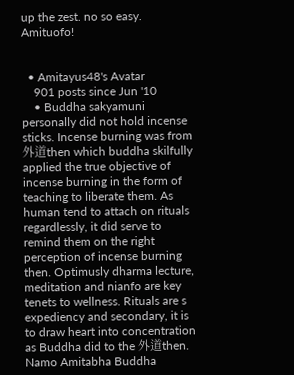up the zest. no so easy. Amituofo!


  • Amitayus48's Avatar
    901 posts since Jun '10
    • Buddha sakyamuni personally did not hold incense sticks. Incense burning was from 外道then which buddha skilfully applied the true objective of incense burning in the form of teaching to liberate them. As human tend to attach on rituals regardlessly, it did serve to remind them on the right perception of incense burning then. Optimusly dharma lecture, meditation and nianfo are key tenets to wellness. Rituals are s expediency and secondary, it is to draw heart into concentration as Buddha did to the 外道then. Namo Amitabha Buddha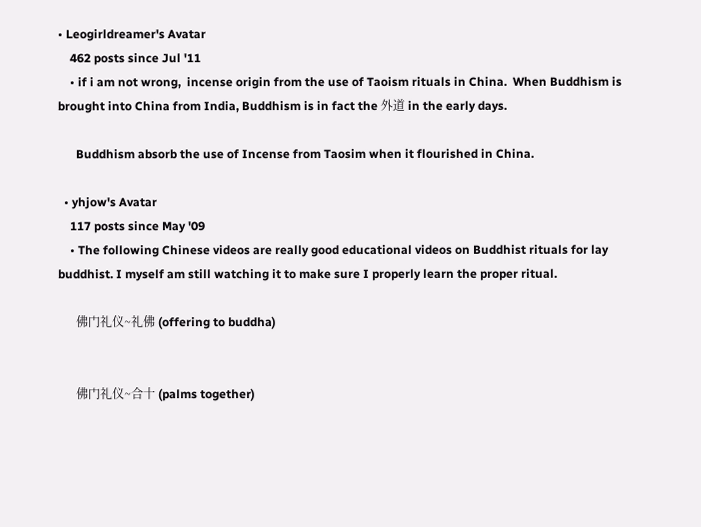• Leogirldreamer's Avatar
    462 posts since Jul '11
    • if i am not wrong,  incense origin from the use of Taoism rituals in China.  When Buddhism is brought into China from India, Buddhism is in fact the 外道 in the early days.

      Buddhism absorb the use of Incense from Taosim when it flourished in China.

  • yhjow's Avatar
    117 posts since May '09
    • The following Chinese videos are really good educational videos on Buddhist rituals for lay buddhist. I myself am still watching it to make sure I properly learn the proper ritual.

      佛门礼仪~礼佛 (offering to buddha)


      佛门礼仪~合十 (palms together)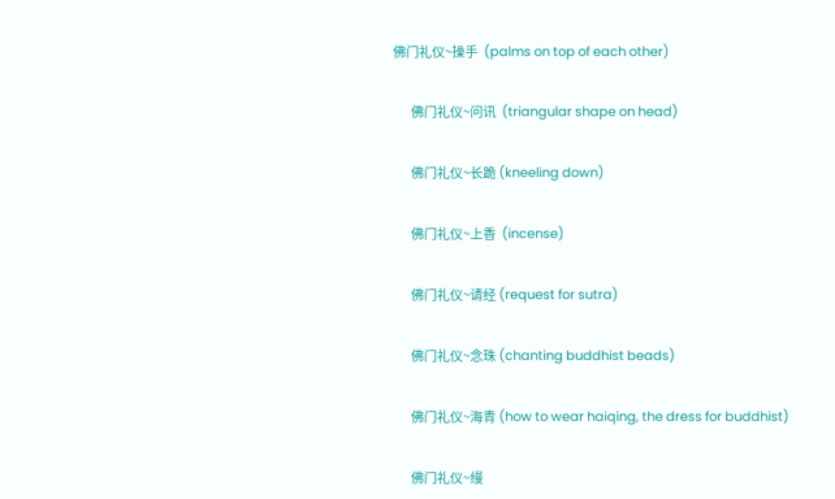佛门礼仪~操手  (palms on top of each other)


      佛门礼仪~问讯  (triangular shape on head)


      佛门礼仪~长跪 (kneeling down)


      佛门礼仪~上香  (incense)


      佛门礼仪~请经 (request for sutra)


      佛门礼仪~念珠 (chanting buddhist beads)


      佛门礼仪~海青 (how to wear haiqing, the dress for buddhist)


      佛门礼仪~缦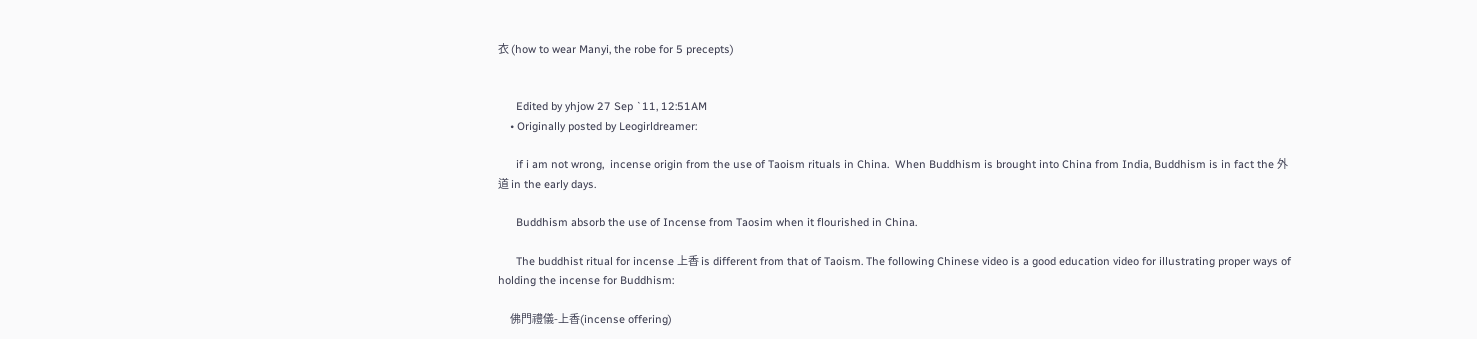衣 (how to wear Manyi, the robe for 5 precepts)


      Edited by yhjow 27 Sep `11, 12:51AM
    • Originally posted by Leogirldreamer:

      if i am not wrong,  incense origin from the use of Taoism rituals in China.  When Buddhism is brought into China from India, Buddhism is in fact the 外道 in the early days.

      Buddhism absorb the use of Incense from Taosim when it flourished in China.

      The buddhist ritual for incense 上香 is different from that of Taoism. The following Chinese video is a good education video for illustrating proper ways of holding the incense for Buddhism:

      佛門禮儀-上香(incense offering)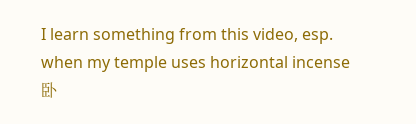I learn something from this video, esp. when my temple uses horizontal incense 卧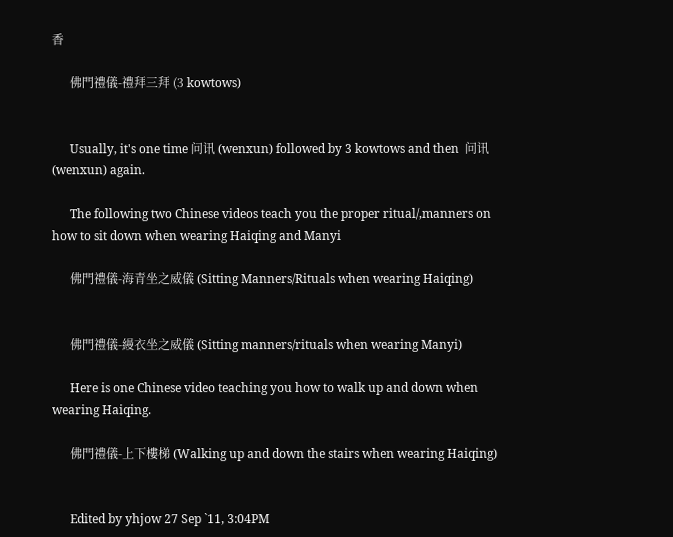香

      佛門禮儀-禮拜三拜 (3 kowtows)


      Usually, it's one time 问讯 (wenxun) followed by 3 kowtows and then  问讯 (wenxun) again.

      The following two Chinese videos teach you the proper ritual/,manners on how to sit down when wearing Haiqing and Manyi

      佛門禮儀-海青坐之威儀 (Sitting Manners/Rituals when wearing Haiqing)


      佛門禮儀-縵衣坐之威儀 (Sitting manners/rituals when wearing Manyi)

      Here is one Chinese video teaching you how to walk up and down when wearing Haiqing.

      佛門禮儀-上下樓梯 (Walking up and down the stairs when wearing Haiqing)


      Edited by yhjow 27 Sep `11, 3:04PM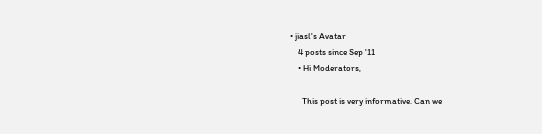• jiasl's Avatar
    4 posts since Sep '11
    • Hi Moderators,

      This post is very informative. Can we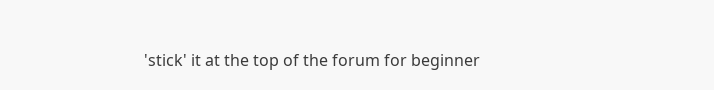'stick' it at the top of the forum for beginner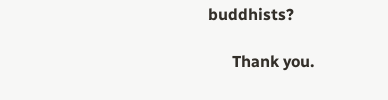buddhists?

      Thank you.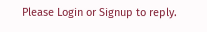Please Login or Signup to reply.